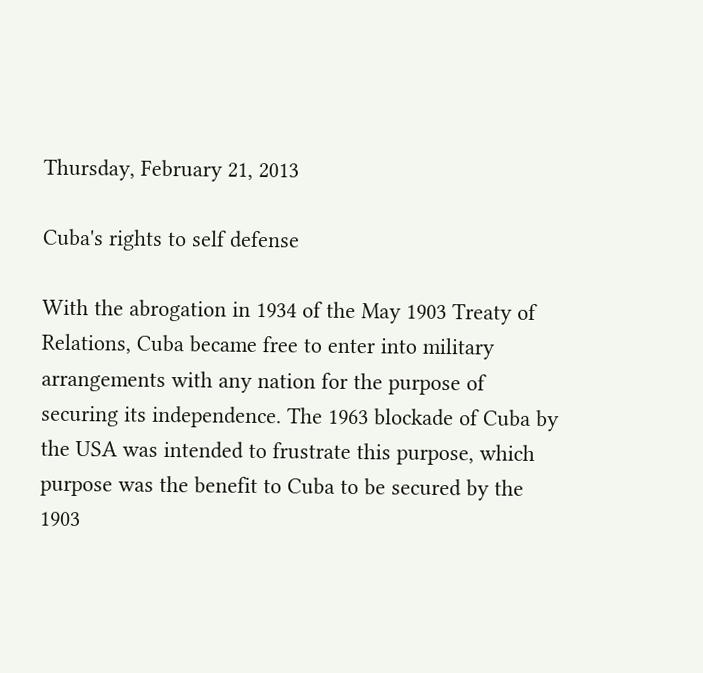Thursday, February 21, 2013

Cuba's rights to self defense

With the abrogation in 1934 of the May 1903 Treaty of Relations, Cuba became free to enter into military arrangements with any nation for the purpose of securing its independence. The 1963 blockade of Cuba by the USA was intended to frustrate this purpose, which purpose was the benefit to Cuba to be secured by the 1903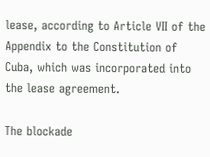lease, according to Article VII of the Appendix to the Constitution of Cuba, which was incorporated into the lease agreement.

The blockade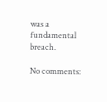was a fundamental breach.

No comments: